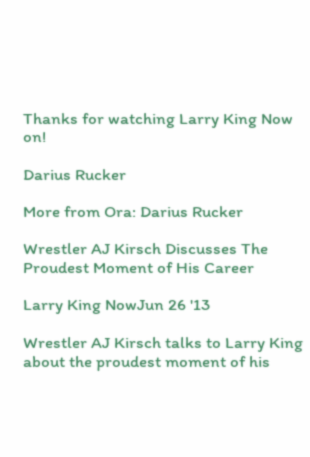Thanks for watching Larry King Now on!

Darius Rucker

More from Ora: Darius Rucker

Wrestler AJ Kirsch Discusses The Proudest Moment of His Career

Larry King NowJun 26 '13

Wrestler AJ Kirsch talks to Larry King about the proudest moment of his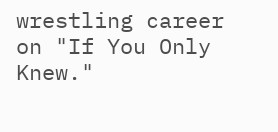wrestling career on "If You Only Knew."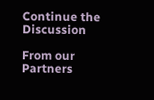Continue the Discussion

From our Partners